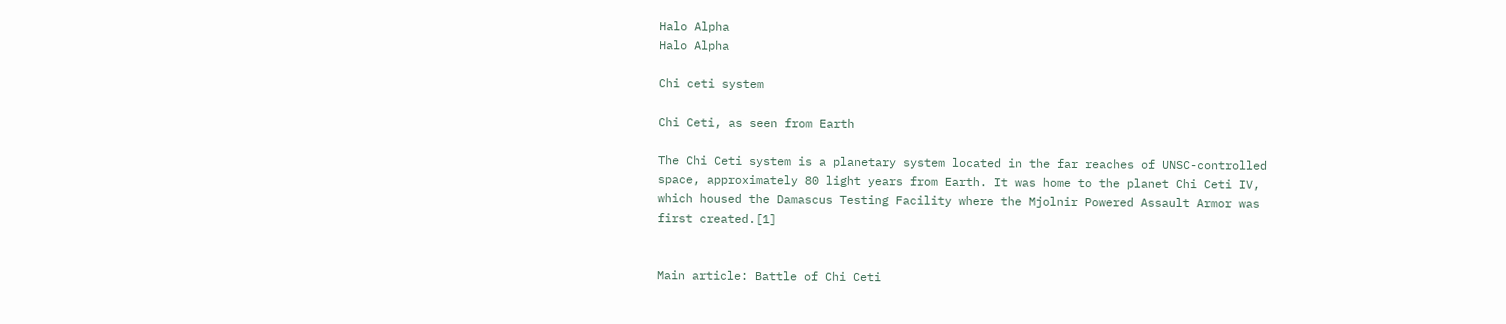Halo Alpha
Halo Alpha

Chi ceti system

Chi Ceti, as seen from Earth

The Chi Ceti system is a planetary system located in the far reaches of UNSC-controlled space, approximately 80 light years from Earth. It was home to the planet Chi Ceti IV, which housed the Damascus Testing Facility where the Mjolnir Powered Assault Armor was first created.[1]


Main article: Battle of Chi Ceti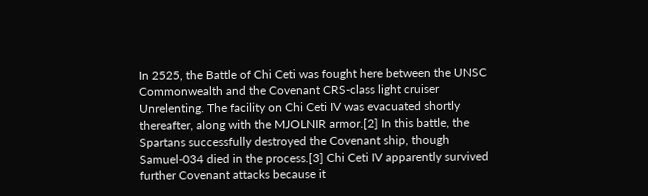In 2525, the Battle of Chi Ceti was fought here between the UNSC Commonwealth and the Covenant CRS-class light cruiser Unrelenting. The facility on Chi Ceti IV was evacuated shortly thereafter, along with the MJOLNIR armor.[2] In this battle, the Spartans successfully destroyed the Covenant ship, though Samuel-034 died in the process.[3] Chi Ceti IV apparently survived further Covenant attacks because it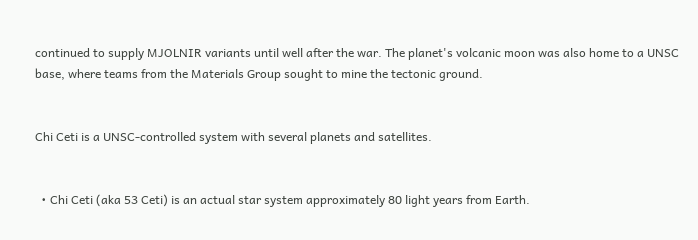continued to supply MJOLNIR variants until well after the war. The planet's volcanic moon was also home to a UNSC base, where teams from the Materials Group sought to mine the tectonic ground.


Chi Ceti is a UNSC-controlled system with several planets and satellites.


  • Chi Ceti (aka 53 Ceti) is an actual star system approximately 80 light years from Earth.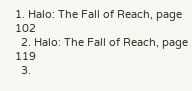1. Halo: The Fall of Reach, page 102
  2. Halo: The Fall of Reach, page 119
  3.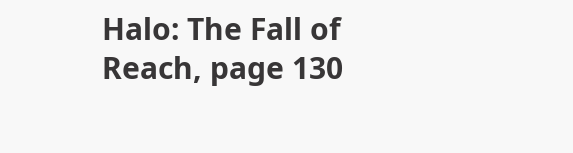Halo: The Fall of Reach, page 130